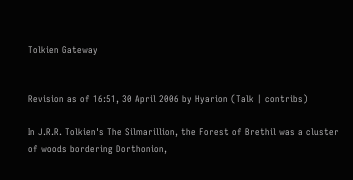Tolkien Gateway


Revision as of 16:51, 30 April 2006 by Hyarion (Talk | contribs)

In J.R.R. Tolkien's The Silmarillion, the Forest of Brethil was a cluster of woods bordering Dorthonion,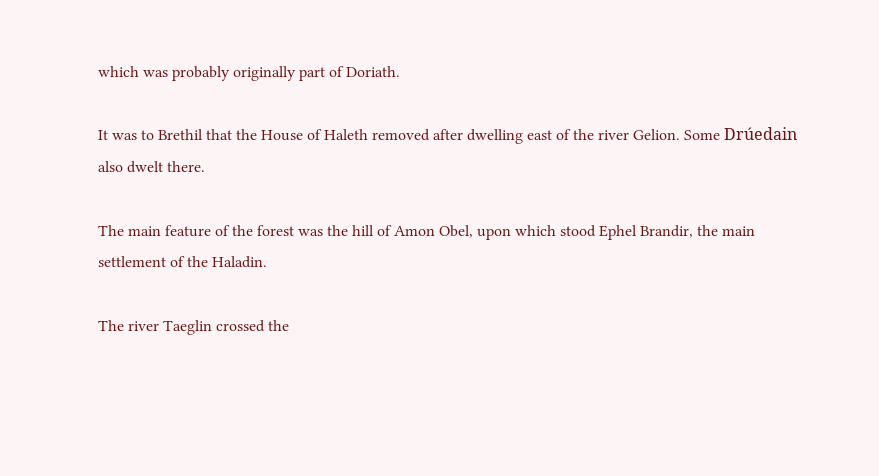which was probably originally part of Doriath.

It was to Brethil that the House of Haleth removed after dwelling east of the river Gelion. Some Drúedain also dwelt there.

The main feature of the forest was the hill of Amon Obel, upon which stood Ephel Brandir, the main settlement of the Haladin.

The river Taeglin crossed the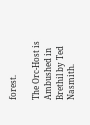forest.

The Orc-Host is Ambushed in Brethil by Ted Nasmith.